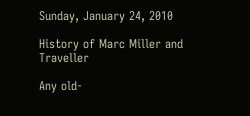Sunday, January 24, 2010

History of Marc Miller and Traveller

Any old-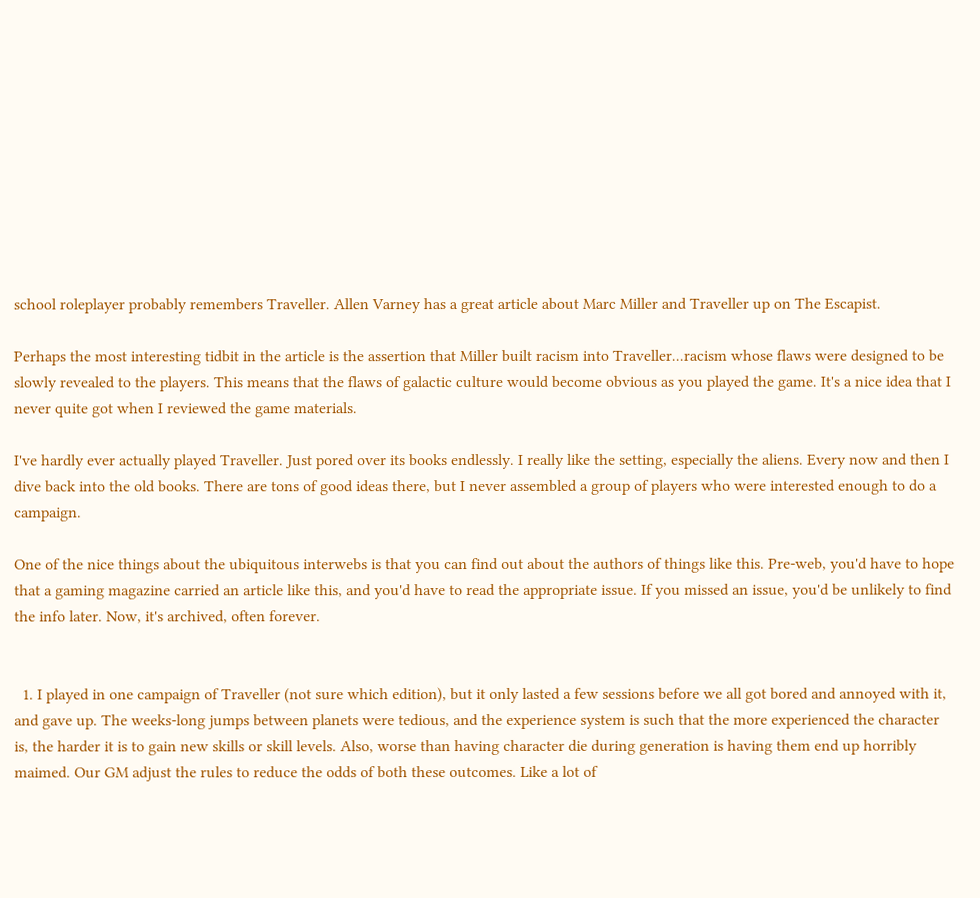school roleplayer probably remembers Traveller. Allen Varney has a great article about Marc Miller and Traveller up on The Escapist.

Perhaps the most interesting tidbit in the article is the assertion that Miller built racism into Traveller...racism whose flaws were designed to be slowly revealed to the players. This means that the flaws of galactic culture would become obvious as you played the game. It's a nice idea that I never quite got when I reviewed the game materials.

I've hardly ever actually played Traveller. Just pored over its books endlessly. I really like the setting, especially the aliens. Every now and then I dive back into the old books. There are tons of good ideas there, but I never assembled a group of players who were interested enough to do a campaign.

One of the nice things about the ubiquitous interwebs is that you can find out about the authors of things like this. Pre-web, you'd have to hope that a gaming magazine carried an article like this, and you'd have to read the appropriate issue. If you missed an issue, you'd be unlikely to find the info later. Now, it's archived, often forever.


  1. I played in one campaign of Traveller (not sure which edition), but it only lasted a few sessions before we all got bored and annoyed with it, and gave up. The weeks-long jumps between planets were tedious, and the experience system is such that the more experienced the character is, the harder it is to gain new skills or skill levels. Also, worse than having character die during generation is having them end up horribly maimed. Our GM adjust the rules to reduce the odds of both these outcomes. Like a lot of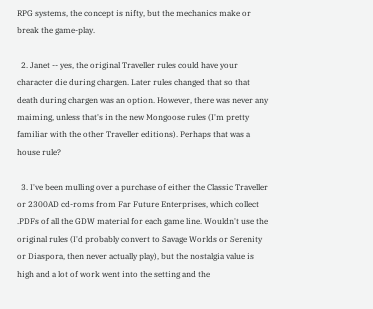RPG systems, the concept is nifty, but the mechanics make or break the game-play.

  2. Janet -- yes, the original Traveller rules could have your character die during chargen. Later rules changed that so that death during chargen was an option. However, there was never any maiming, unless that's in the new Mongoose rules (I'm pretty familiar with the other Traveller editions). Perhaps that was a house rule?

  3. I've been mulling over a purchase of either the Classic Traveller or 2300AD cd-roms from Far Future Enterprises, which collect .PDFs of all the GDW material for each game line. Wouldn't use the original rules (I'd probably convert to Savage Worlds or Serenity or Diaspora, then never actually play), but the nostalgia value is high and a lot of work went into the setting and the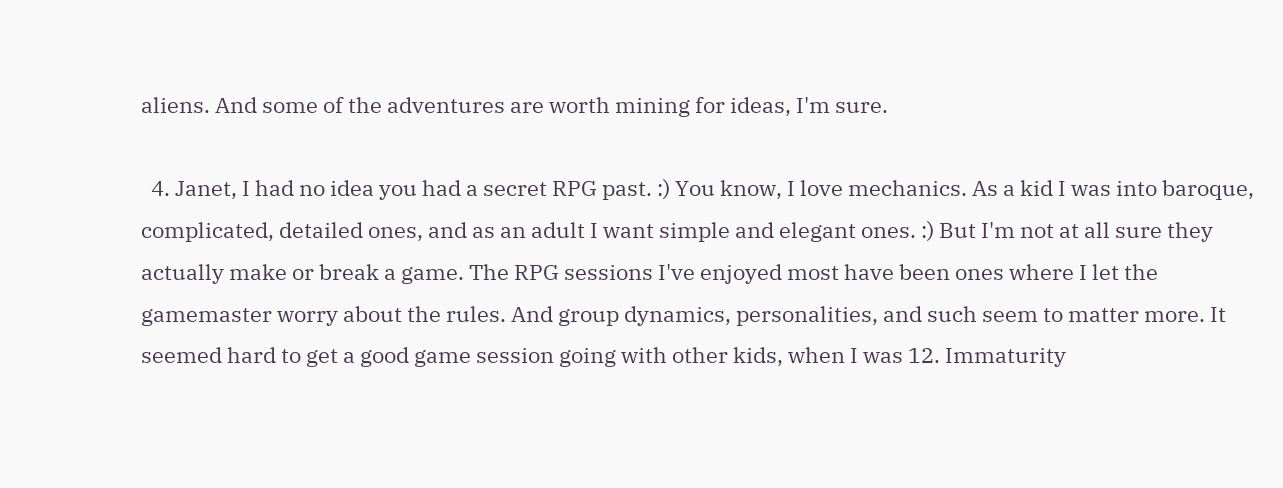aliens. And some of the adventures are worth mining for ideas, I'm sure.

  4. Janet, I had no idea you had a secret RPG past. :) You know, I love mechanics. As a kid I was into baroque, complicated, detailed ones, and as an adult I want simple and elegant ones. :) But I'm not at all sure they actually make or break a game. The RPG sessions I've enjoyed most have been ones where I let the gamemaster worry about the rules. And group dynamics, personalities, and such seem to matter more. It seemed hard to get a good game session going with other kids, when I was 12. Immaturity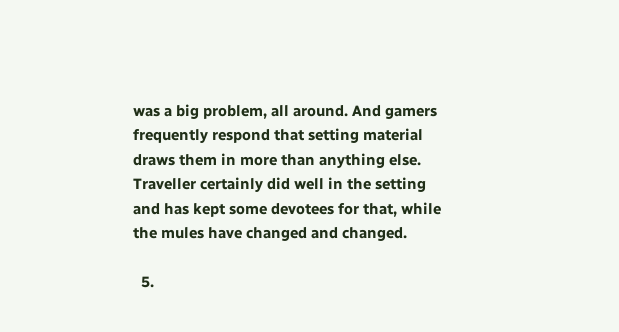was a big problem, all around. And gamers frequently respond that setting material draws them in more than anything else. Traveller certainly did well in the setting and has kept some devotees for that, while the mules have changed and changed.

  5.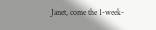Janet, come the 1-week-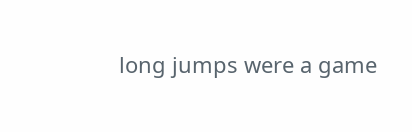long jumps were a game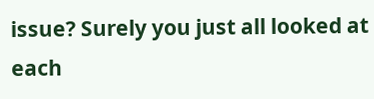issue? Surely you just all looked at each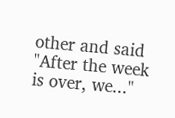other and said "After the week is over, we..."